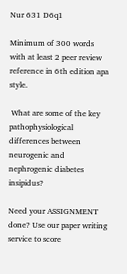Nur 631 D6q1

Minimum of 300 words with at least 2 peer review reference in 6th edition apa style.

 What are some of the key pathophysiological differences between neurogenic and nephrogenic diabetes insipidus?

Need your ASSIGNMENT done? Use our paper writing service to score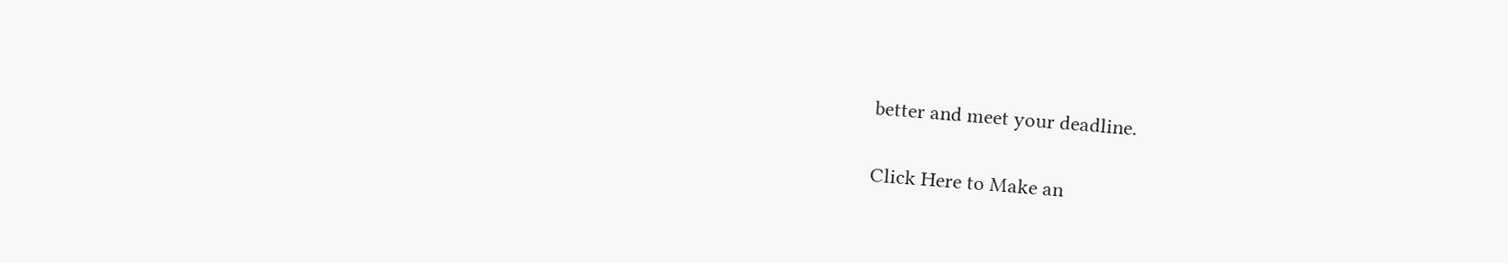better and meet your deadline.

Click Here to Make an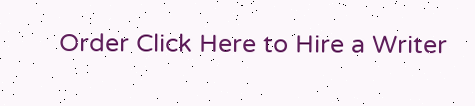Order Click Here to Hire a Writer